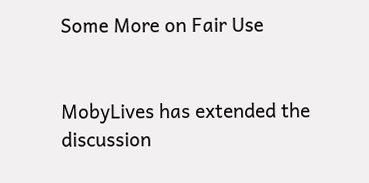Some More on Fair Use


MobyLives has extended the discussion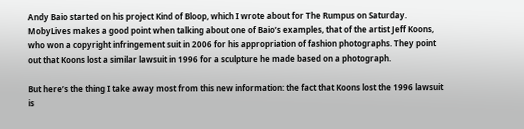Andy Baio started on his project Kind of Bloop, which I wrote about for The Rumpus on Saturday. MobyLives makes a good point when talking about one of Baio’s examples, that of the artist Jeff Koons, who won a copyright infringement suit in 2006 for his appropriation of fashion photographs. They point out that Koons lost a similar lawsuit in 1996 for a sculpture he made based on a photograph.

But here’s the thing I take away most from this new information: the fact that Koons lost the 1996 lawsuit is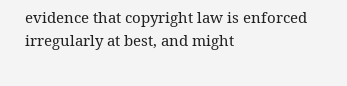evidence that copyright law is enforced irregularly at best, and might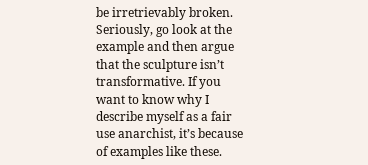be irretrievably broken. Seriously, go look at the example and then argue that the sculpture isn’t transformative. If you want to know why I describe myself as a fair use anarchist, it’s because of examples like these.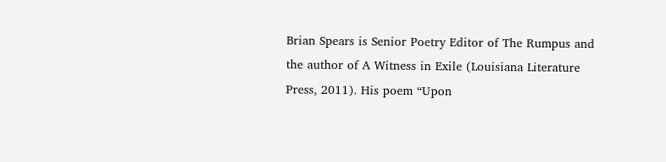Brian Spears is Senior Poetry Editor of The Rumpus and the author of A Witness in Exile (Louisiana Literature Press, 2011). His poem “Upon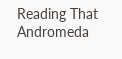Reading That Andromeda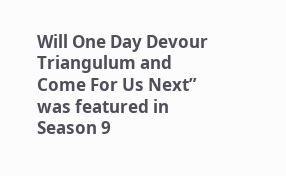Will One Day Devour Triangulum and Come For Us Next” was featured in Season 9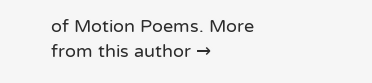of Motion Poems. More from this author →